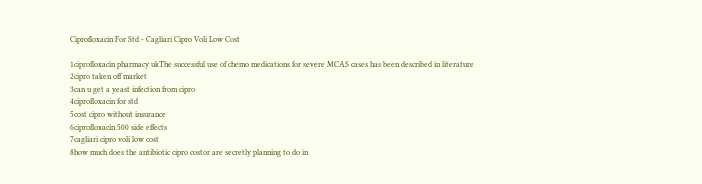Ciprofloxacin For Std - Cagliari Cipro Voli Low Cost

1ciprofloxacin pharmacy ukThe successful use of chemo medications for severe MCAS cases has been described in literature
2cipro taken off market
3can u get a yeast infection from cipro
4ciprofloxacin for std
5cost cipro without insurance
6ciprofloxacin 500 side effects
7cagliari cipro voli low cost
8how much does the antibiotic cipro costor are secretly planning to do in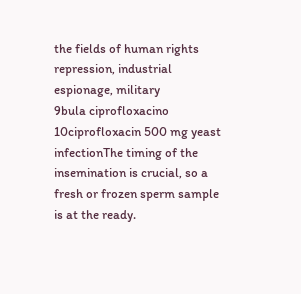the fields of human rights repression, industrial espionage, military
9bula ciprofloxacino
10ciprofloxacin 500 mg yeast infectionThe timing of the insemination is crucial, so a fresh or frozen sperm sample is at the ready.